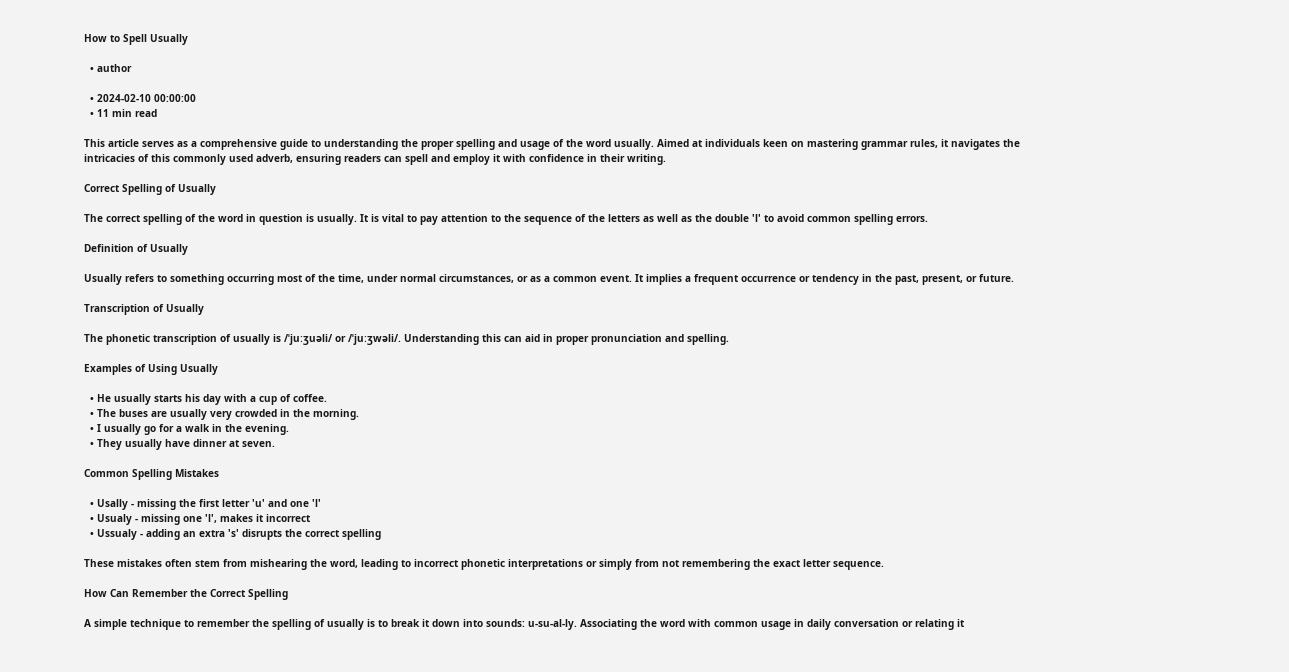How to Spell Usually

  • author

  • 2024-02-10 00:00:00
  • 11 min read

This article serves as a comprehensive guide to understanding the proper spelling and usage of the word usually. Aimed at individuals keen on mastering grammar rules, it navigates the intricacies of this commonly used adverb, ensuring readers can spell and employ it with confidence in their writing.

Correct Spelling of Usually

The correct spelling of the word in question is usually. It is vital to pay attention to the sequence of the letters as well as the double 'l' to avoid common spelling errors.

Definition of Usually

Usually refers to something occurring most of the time, under normal circumstances, or as a common event. It implies a frequent occurrence or tendency in the past, present, or future.

Transcription of Usually

The phonetic transcription of usually is /ˈjuːʒuəli/ or /ˈjuːʒwəli/. Understanding this can aid in proper pronunciation and spelling.

Examples of Using Usually

  • He usually starts his day with a cup of coffee.
  • The buses are usually very crowded in the morning.
  • I usually go for a walk in the evening.
  • They usually have dinner at seven.

Common Spelling Mistakes

  • Usally - missing the first letter 'u' and one 'l'
  • Usualy - missing one 'l', makes it incorrect
  • Ussualy - adding an extra 's' disrupts the correct spelling

These mistakes often stem from mishearing the word, leading to incorrect phonetic interpretations or simply from not remembering the exact letter sequence.

How Can Remember the Correct Spelling

A simple technique to remember the spelling of usually is to break it down into sounds: u-su-al-ly. Associating the word with common usage in daily conversation or relating it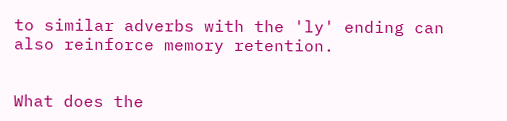to similar adverbs with the 'ly' ending can also reinforce memory retention.


What does the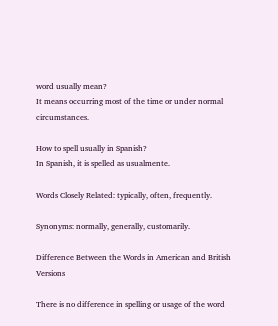word usually mean?
It means occurring most of the time or under normal circumstances.

How to spell usually in Spanish?
In Spanish, it is spelled as usualmente.

Words Closely Related: typically, often, frequently.

Synonyms: normally, generally, customarily.

Difference Between the Words in American and British Versions

There is no difference in spelling or usage of the word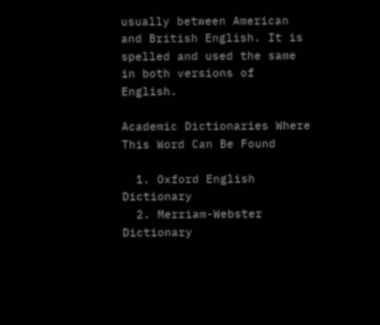usually between American and British English. It is spelled and used the same in both versions of English.

Academic Dictionaries Where This Word Can Be Found

  1. Oxford English Dictionary
  2. Merriam-Webster Dictionary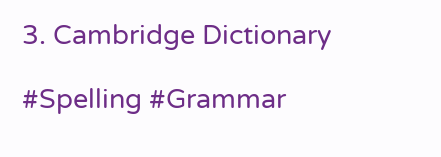3. Cambridge Dictionary

#Spelling #Grammar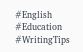#English #Education #WritingTips